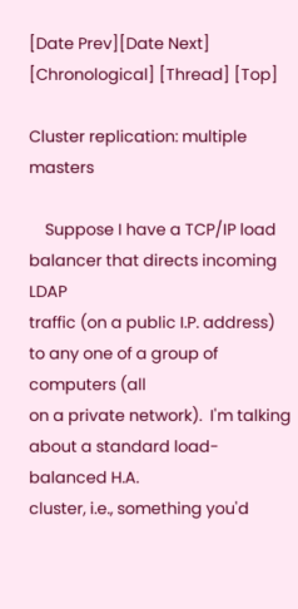[Date Prev][Date Next] [Chronological] [Thread] [Top]

Cluster replication: multiple masters

    Suppose I have a TCP/IP load balancer that directs incoming LDAP
traffic (on a public I.P. address) to any one of a group of computers (all
on a private network).  I'm talking about a standard load-balanced H.A.
cluster, i.e., something you'd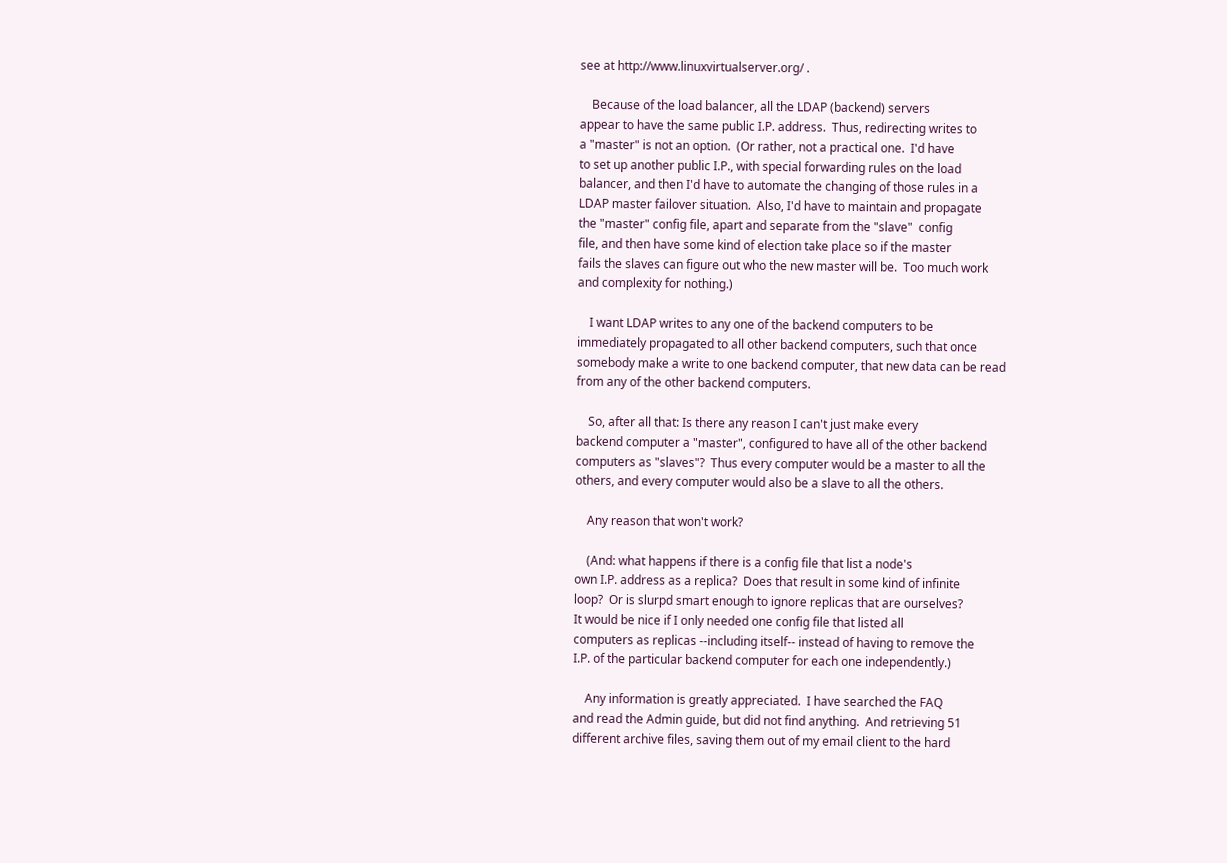see at http://www.linuxvirtualserver.org/ .

    Because of the load balancer, all the LDAP (backend) servers
appear to have the same public I.P. address.  Thus, redirecting writes to
a "master" is not an option.  (Or rather, not a practical one.  I'd have
to set up another public I.P., with special forwarding rules on the load
balancer, and then I'd have to automate the changing of those rules in a
LDAP master failover situation.  Also, I'd have to maintain and propagate
the "master" config file, apart and separate from the "slave"  config
file, and then have some kind of election take place so if the master
fails the slaves can figure out who the new master will be.  Too much work
and complexity for nothing.)

    I want LDAP writes to any one of the backend computers to be
immediately propagated to all other backend computers, such that once
somebody make a write to one backend computer, that new data can be read
from any of the other backend computers.

    So, after all that: Is there any reason I can't just make every
backend computer a "master", configured to have all of the other backend
computers as "slaves"?  Thus every computer would be a master to all the
others, and every computer would also be a slave to all the others.

    Any reason that won't work?

    (And: what happens if there is a config file that list a node's
own I.P. address as a replica?  Does that result in some kind of infinite
loop?  Or is slurpd smart enough to ignore replicas that are ourselves?
It would be nice if I only needed one config file that listed all
computers as replicas --including itself-- instead of having to remove the
I.P. of the particular backend computer for each one independently.)

    Any information is greatly appreciated.  I have searched the FAQ
and read the Admin guide, but did not find anything.  And retrieving 51
different archive files, saving them out of my email client to the hard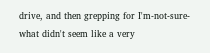drive, and then grepping for I'm-not-sure-what didn't seem like a very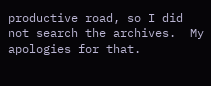productive road, so I did not search the archives.  My apologies for that.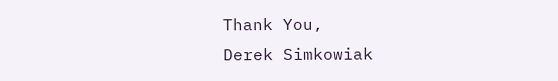Thank You,
Derek Simkowiak